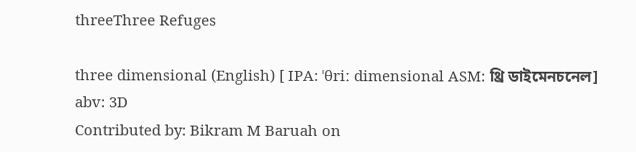threeThree Refuges

three dimensional (English) [ IPA: ˈθriː dimensional ASM: থ্ৰি ডাইমেনচনেল]
abv: 3D
Contributed by: Bikram M Baruah on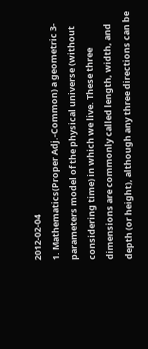2012-02-04
1. Mathematics(Proper Adj.-Common) a geometric 3-parameters model of the physical universe (without considering time) in which we live. These three dimensions are commonly called length, width, and depth (or height), although any three directions can be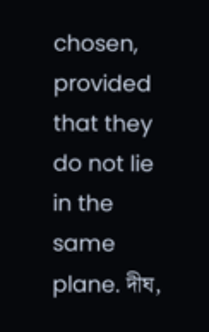chosen, provided that they do not lie in the same plane. দীঘ,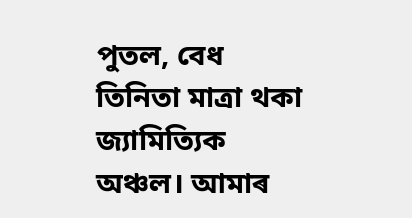পুতল, বেধ তিনিতা মাত্ৰা থকা জ্যামিত্যিক অঞ্চল। আমাৰ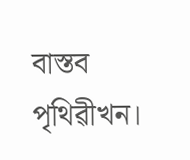বাস্তব পৃথিৱীখন।